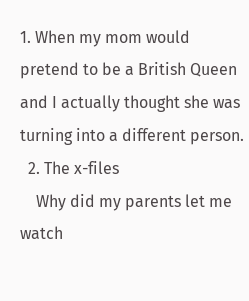1. When my mom would pretend to be a British Queen and I actually thought she was turning into a different person.
  2. The x-files
    Why did my parents let me watch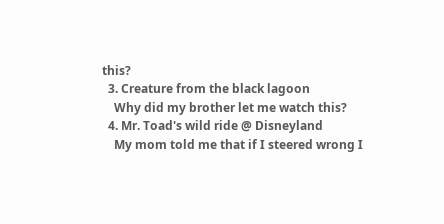this?
  3. Creature from the black lagoon
    Why did my brother let me watch this?
  4. Mr. Toad's wild ride @ Disneyland
    My mom told me that if I steered wrong I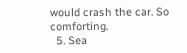would crash the car. So comforting.
  5. Sea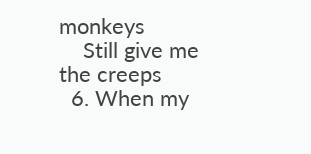monkeys
    Still give me the creeps
  6. When my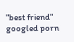"best friend" googled porn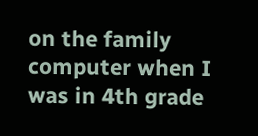on the family computer when I was in 4th grade